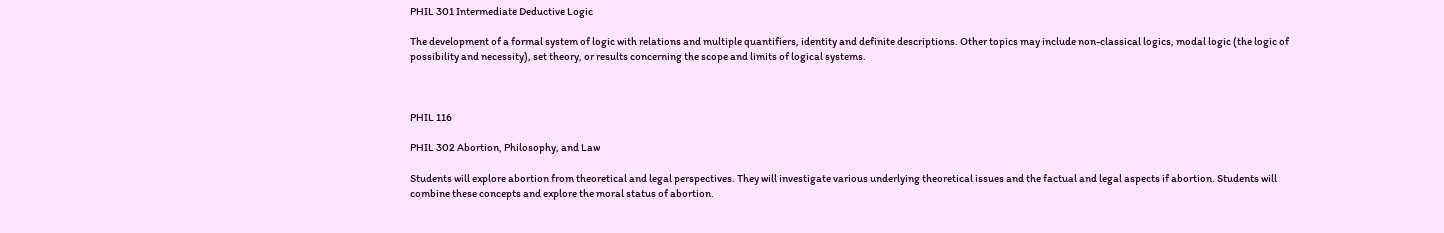PHIL 301 Intermediate Deductive Logic

The development of a formal system of logic with relations and multiple quantifiers, identity and definite descriptions. Other topics may include non-classical logics, modal logic (the logic of possibility and necessity), set theory, or results concerning the scope and limits of logical systems.



PHIL 116

PHIL 302 Abortion, Philosophy, and Law

Students will explore abortion from theoretical and legal perspectives. They will investigate various underlying theoretical issues and the factual and legal aspects if abortion. Students will combine these concepts and explore the moral status of abortion.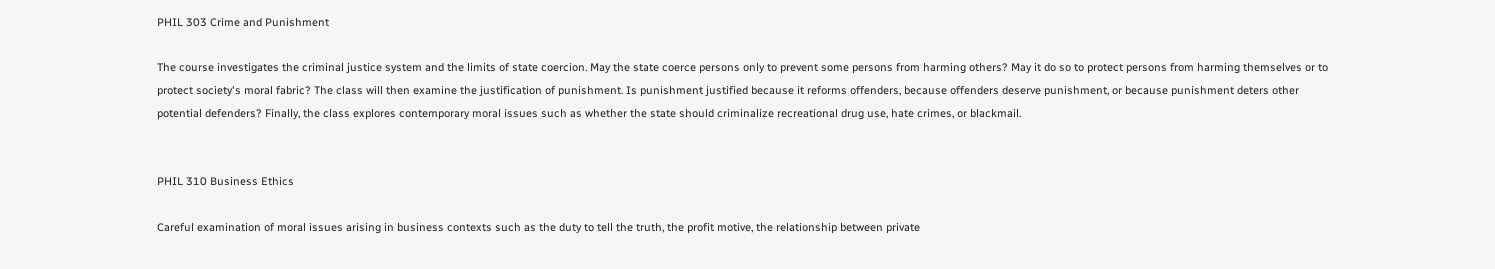PHIL 303 Crime and Punishment

The course investigates the criminal justice system and the limits of state coercion. May the state coerce persons only to prevent some persons from harming others? May it do so to protect persons from harming themselves or to protect society's moral fabric? The class will then examine the justification of punishment. Is punishment justified because it reforms offenders, because offenders deserve punishment, or because punishment deters other potential defenders? Finally, the class explores contemporary moral issues such as whether the state should criminalize recreational drug use, hate crimes, or blackmail.


PHIL 310 Business Ethics

Careful examination of moral issues arising in business contexts such as the duty to tell the truth, the profit motive, the relationship between private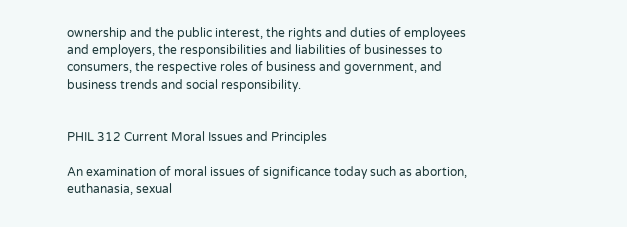ownership and the public interest, the rights and duties of employees and employers, the responsibilities and liabilities of businesses to consumers, the respective roles of business and government, and business trends and social responsibility.


PHIL 312 Current Moral Issues and Principles

An examination of moral issues of significance today such as abortion, euthanasia, sexual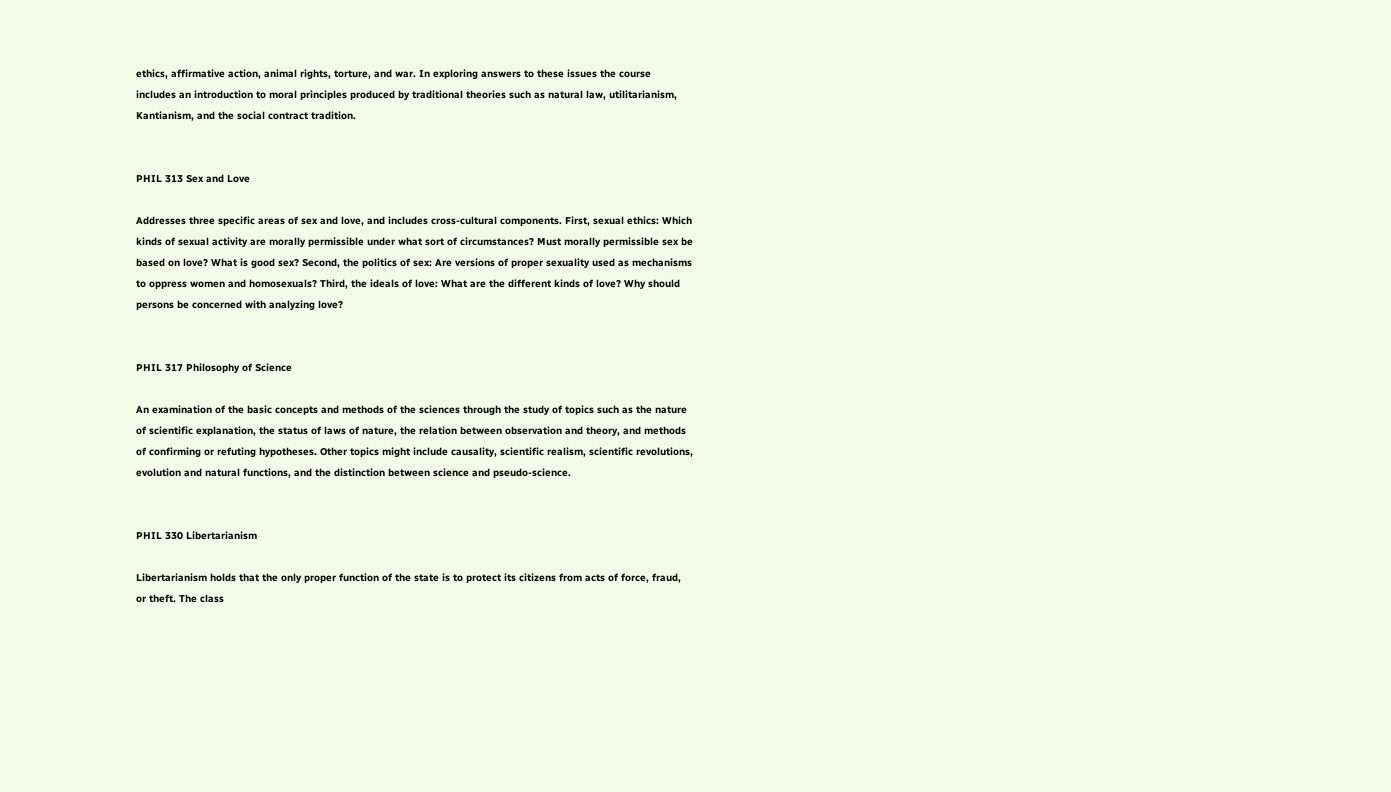ethics, affirmative action, animal rights, torture, and war. In exploring answers to these issues the course includes an introduction to moral principles produced by traditional theories such as natural law, utilitarianism, Kantianism, and the social contract tradition.


PHIL 313 Sex and Love

Addresses three specific areas of sex and love, and includes cross-cultural components. First, sexual ethics: Which kinds of sexual activity are morally permissible under what sort of circumstances? Must morally permissible sex be based on love? What is good sex? Second, the politics of sex: Are versions of proper sexuality used as mechanisms to oppress women and homosexuals? Third, the ideals of love: What are the different kinds of love? Why should persons be concerned with analyzing love?


PHIL 317 Philosophy of Science

An examination of the basic concepts and methods of the sciences through the study of topics such as the nature of scientific explanation, the status of laws of nature, the relation between observation and theory, and methods of confirming or refuting hypotheses. Other topics might include causality, scientific realism, scientific revolutions, evolution and natural functions, and the distinction between science and pseudo-science.


PHIL 330 Libertarianism

Libertarianism holds that the only proper function of the state is to protect its citizens from acts of force, fraud, or theft. The class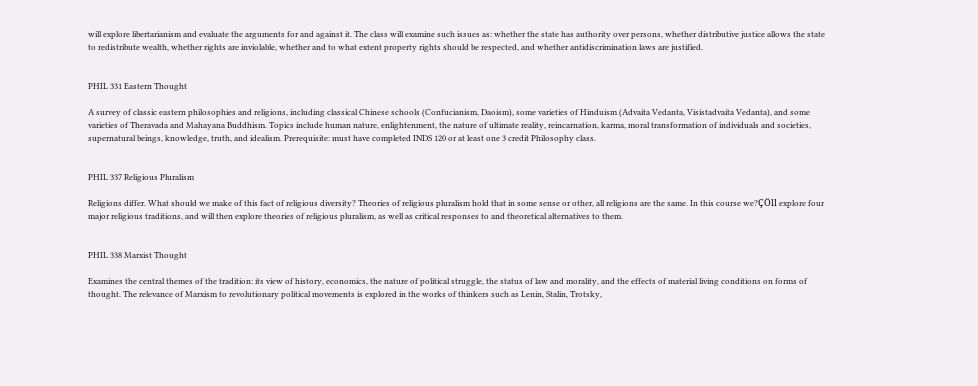will explore libertarianism and evaluate the arguments for and against it. The class will examine such issues as: whether the state has authority over persons, whether distributive justice allows the state to redistribute wealth, whether rights are inviolable, whether and to what extent property rights should be respected, and whether antidiscrimination laws are justified.


PHIL 331 Eastern Thought

A survey of classic eastern philosophies and religions, including classical Chinese schools (Confucianism, Daoism), some varieties of Hinduism (Advaita Vedanta, Visistadvaita Vedanta), and some varieties of Theravada and Mahayana Buddhism. Topics include human nature, enlightenment, the nature of ultimate reality, reincarnation, karma, moral transformation of individuals and societies, supernatural beings, knowledge, truth, and idealism. Prerequisite: must have completed INDS 120 or at least one 3 credit Philosophy class.


PHIL 337 Religious Pluralism

Religions differ. What should we make of this fact of religious diversity? Theories of religious pluralism hold that in some sense or other, all religions are the same. In this course we?ÇÖll explore four major religious traditions, and will then explore theories of religious pluralism, as well as critical responses to and theoretical alternatives to them.


PHIL 338 Marxist Thought

Examines the central themes of the tradition: its view of history, economics, the nature of political struggle, the status of law and morality, and the effects of material living conditions on forms of thought. The relevance of Marxism to revolutionary political movements is explored in the works of thinkers such as Lenin, Stalin, Trotsky,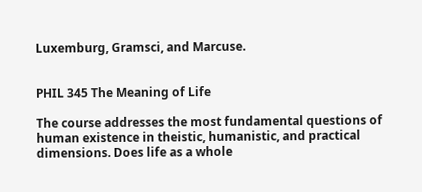Luxemburg, Gramsci, and Marcuse.


PHIL 345 The Meaning of Life

The course addresses the most fundamental questions of human existence in theistic, humanistic, and practical dimensions. Does life as a whole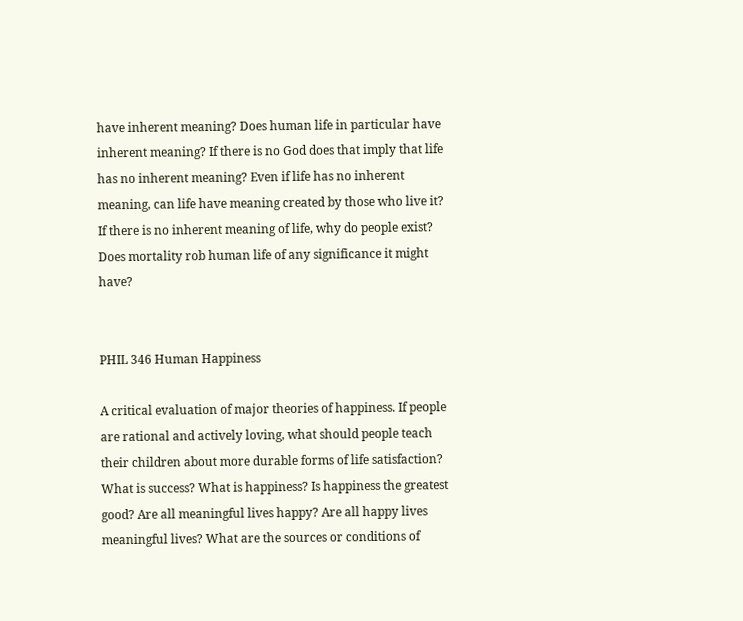have inherent meaning? Does human life in particular have inherent meaning? If there is no God does that imply that life has no inherent meaning? Even if life has no inherent meaning, can life have meaning created by those who live it? If there is no inherent meaning of life, why do people exist? Does mortality rob human life of any significance it might have?


PHIL 346 Human Happiness

A critical evaluation of major theories of happiness. If people are rational and actively loving, what should people teach their children about more durable forms of life satisfaction? What is success? What is happiness? Is happiness the greatest good? Are all meaningful lives happy? Are all happy lives meaningful lives? What are the sources or conditions of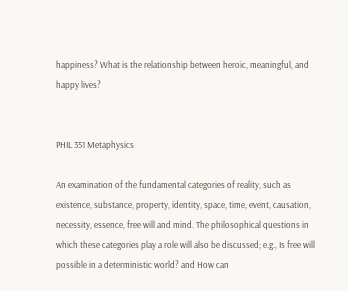happiness? What is the relationship between heroic, meaningful, and happy lives?


PHIL 351 Metaphysics

An examination of the fundamental categories of reality, such as existence, substance, property, identity, space, time, event, causation, necessity, essence, free will and mind. The philosophical questions in which these categories play a role will also be discussed; e.g., Is free will possible in a deterministic world? and How can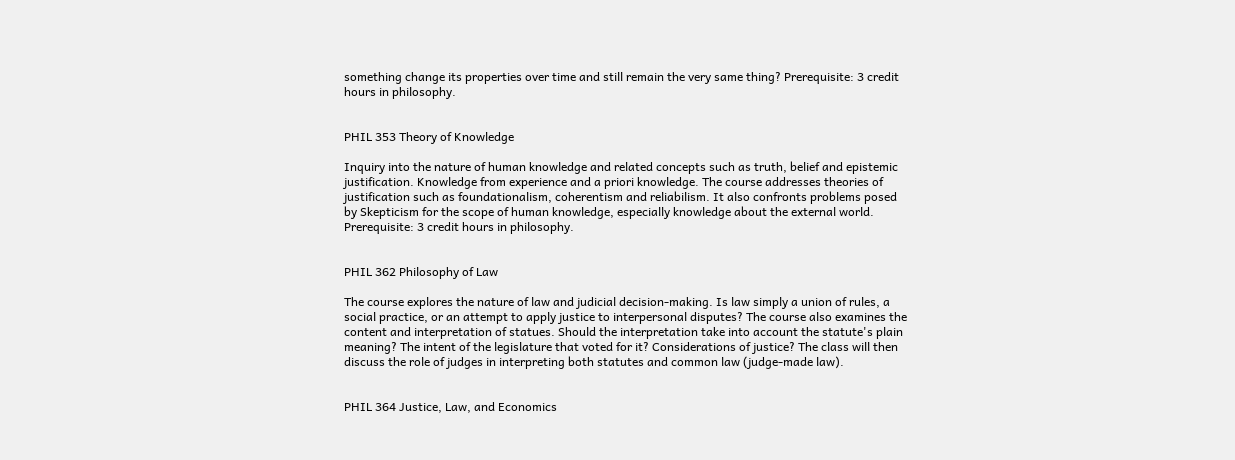something change its properties over time and still remain the very same thing? Prerequisite: 3 credit hours in philosophy.


PHIL 353 Theory of Knowledge

Inquiry into the nature of human knowledge and related concepts such as truth, belief and epistemic justification. Knowledge from experience and a priori knowledge. The course addresses theories of justification such as foundationalism, coherentism and reliabilism. It also confronts problems posed by Skepticism for the scope of human knowledge, especially knowledge about the external world. Prerequisite: 3 credit hours in philosophy.


PHIL 362 Philosophy of Law

The course explores the nature of law and judicial decision-making. Is law simply a union of rules, a social practice, or an attempt to apply justice to interpersonal disputes? The course also examines the content and interpretation of statues. Should the interpretation take into account the statute's plain meaning? The intent of the legislature that voted for it? Considerations of justice? The class will then discuss the role of judges in interpreting both statutes and common law (judge-made law).


PHIL 364 Justice, Law, and Economics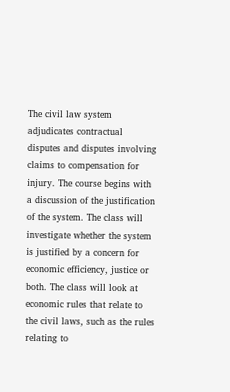The civil law system adjudicates contractual disputes and disputes involving claims to compensation for injury. The course begins with a discussion of the justification of the system. The class will investigate whether the system is justified by a concern for economic efficiency, justice or both. The class will look at economic rules that relate to the civil laws, such as the rules relating to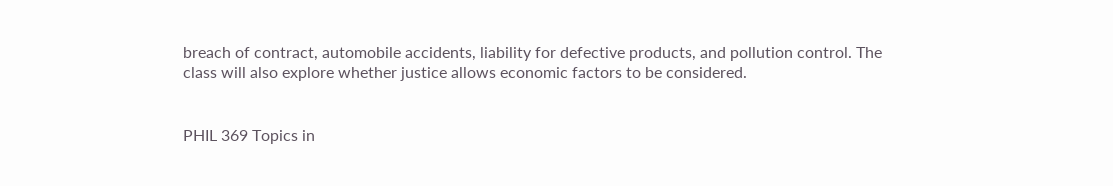breach of contract, automobile accidents, liability for defective products, and pollution control. The class will also explore whether justice allows economic factors to be considered.


PHIL 369 Topics in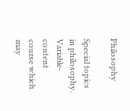Philosophy

Special topics in philosophy. Variable-content course which may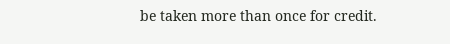be taken more than once for credit.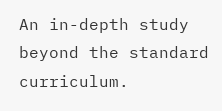An in-depth study beyond the standard curriculum.